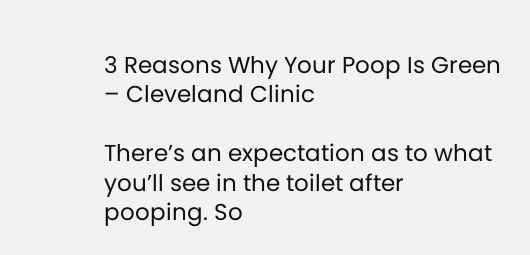3 Reasons Why Your Poop Is Green – Cleveland Clinic

There’s an expectation as to what you’ll see in the toilet after pooping. So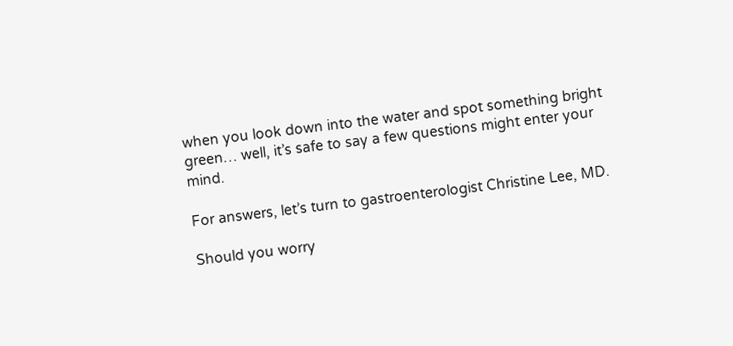when you look down into the water and spot something bright green… well, it’s safe to say a few questions might enter your mind.

For answers, let’s turn to gastroenterologist Christine Lee, MD.

Should you worry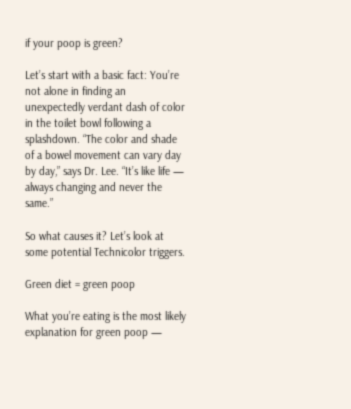if your poop is green?

Let’s start with a basic fact: You’re not alone in finding an unexpectedly verdant dash of color in the toilet bowl following a splashdown. “The color and shade of a bowel movement can vary day by day,” says Dr. Lee. “It’s like life — always changing and never the same.”

So what causes it? Let’s look at some potential Technicolor triggers.

Green diet = green poop

What you’re eating is the most likely explanation for green poop —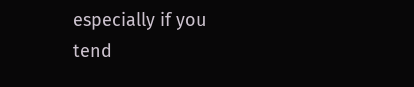especially if you tend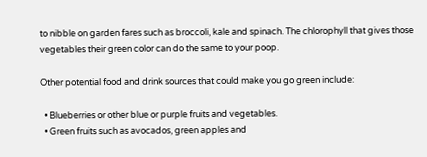to nibble on garden fares such as broccoli, kale and spinach. The chlorophyll that gives those vegetables their green color can do the same to your poop.

Other potential food and drink sources that could make you go green include:

  • Blueberries or other blue or purple fruits and vegetables.
  • Green fruits such as avocados, green apples and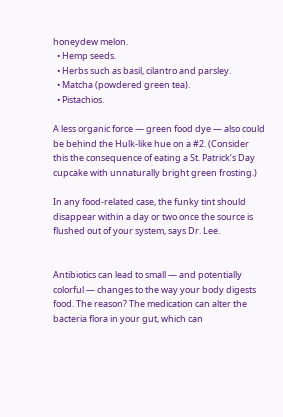honeydew melon.
  • Hemp seeds.
  • Herbs such as basil, cilantro and parsley.
  • Matcha (powdered green tea).
  • Pistachios.

A less organic force — green food dye — also could be behind the Hulk-like hue on a #2. (Consider this the consequence of eating a St. Patrick’s Day cupcake with unnaturally bright green frosting.)

In any food-related case, the funky tint should disappear within a day or two once the source is flushed out of your system, says Dr. Lee.


Antibiotics can lead to small — and potentially colorful — changes to the way your body digests food. The reason? The medication can alter the bacteria flora in your gut, which can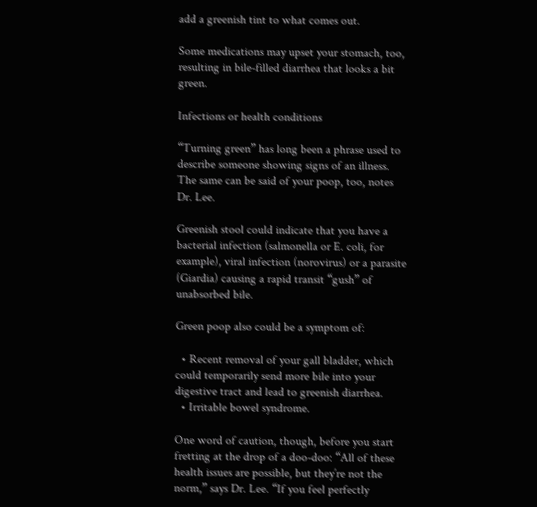add a greenish tint to what comes out.

Some medications may upset your stomach, too, resulting in bile-filled diarrhea that looks a bit green.

Infections or health conditions

“Turning green” has long been a phrase used to describe someone showing signs of an illness. The same can be said of your poop, too, notes Dr. Lee.

Greenish stool could indicate that you have a bacterial infection (salmonella or E. coli, for example), viral infection (norovirus) or a parasite (Giardia) causing a rapid transit “gush” of unabsorbed bile.

Green poop also could be a symptom of:

  • Recent removal of your gall bladder, which could temporarily send more bile into your digestive tract and lead to greenish diarrhea.
  • Irritable bowel syndrome.

One word of caution, though, before you start fretting at the drop of a doo-doo: “All of these health issues are possible, but they’re not the norm,” says Dr. Lee. “If you feel perfectly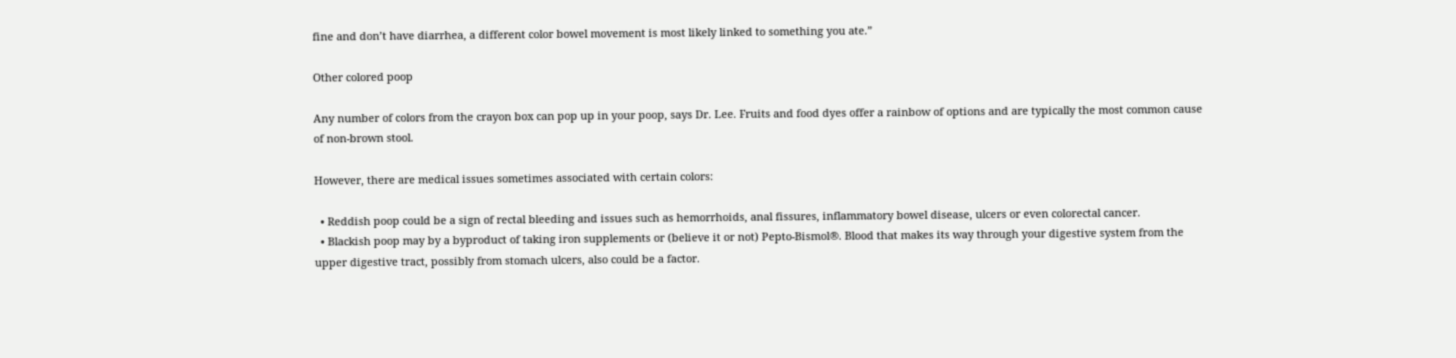fine and don’t have diarrhea, a different color bowel movement is most likely linked to something you ate.”

Other colored poop

Any number of colors from the crayon box can pop up in your poop, says Dr. Lee. Fruits and food dyes offer a rainbow of options and are typically the most common cause of non-brown stool.

However, there are medical issues sometimes associated with certain colors:

  • Reddish poop could be a sign of rectal bleeding and issues such as hemorrhoids, anal fissures, inflammatory bowel disease, ulcers or even colorectal cancer.
  • Blackish poop may by a byproduct of taking iron supplements or (believe it or not) Pepto-Bismol®. Blood that makes its way through your digestive system from the upper digestive tract, possibly from stomach ulcers, also could be a factor.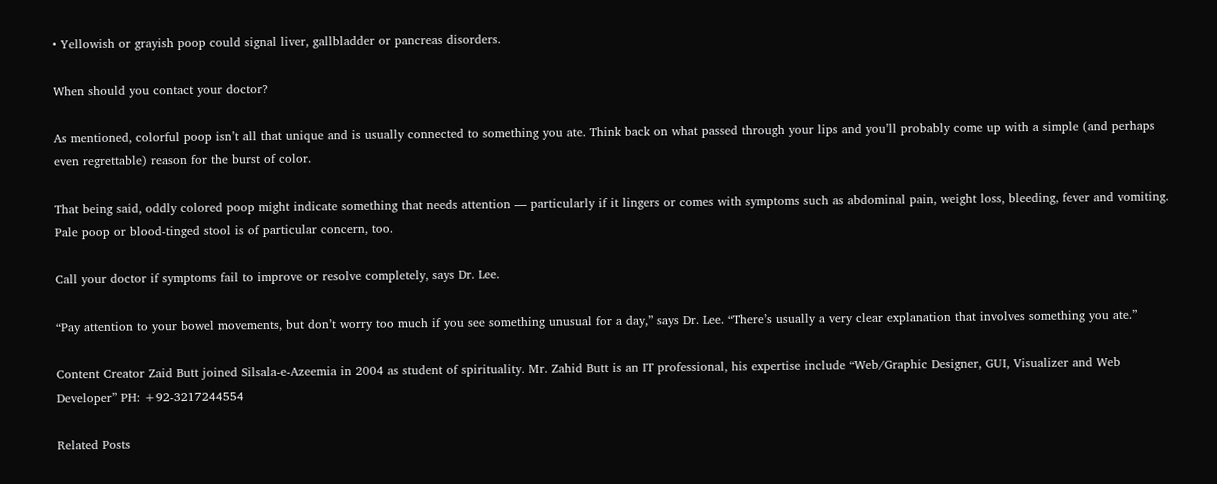• Yellowish or grayish poop could signal liver, gallbladder or pancreas disorders.

When should you contact your doctor?

As mentioned, colorful poop isn’t all that unique and is usually connected to something you ate. Think back on what passed through your lips and you’ll probably come up with a simple (and perhaps even regrettable) reason for the burst of color.

That being said, oddly colored poop might indicate something that needs attention — particularly if it lingers or comes with symptoms such as abdominal pain, weight loss, bleeding, fever and vomiting. Pale poop or blood-tinged stool is of particular concern, too.

Call your doctor if symptoms fail to improve or resolve completely, says Dr. Lee.

“Pay attention to your bowel movements, but don’t worry too much if you see something unusual for a day,” says Dr. Lee. “There’s usually a very clear explanation that involves something you ate.”

Content Creator Zaid Butt joined Silsala-e-Azeemia in 2004 as student of spirituality. Mr. Zahid Butt is an IT professional, his expertise include “Web/Graphic Designer, GUI, Visualizer and Web Developer” PH: +92-3217244554

Related Posts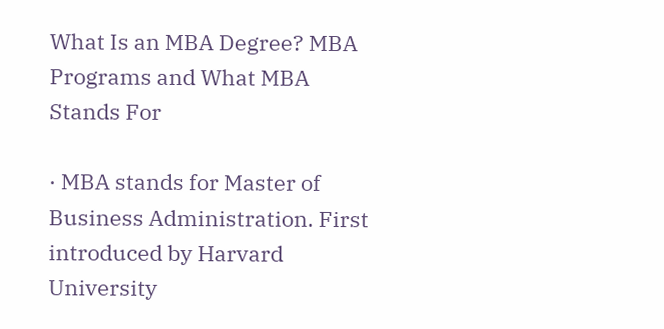What Is an MBA Degree? MBA Programs and What MBA Stands For

· MBA stands for Master of Business Administration. First introduced by Harvard University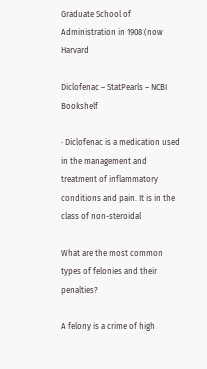Graduate School of Administration in 1908 (now Harvard

Diclofenac – StatPearls – NCBI Bookshelf

· Diclofenac is a medication used in the management and treatment of inflammatory conditions and pain. It is in the class of non-steroidal

What are the most common types of felonies and their penalties?

A felony is a crime of high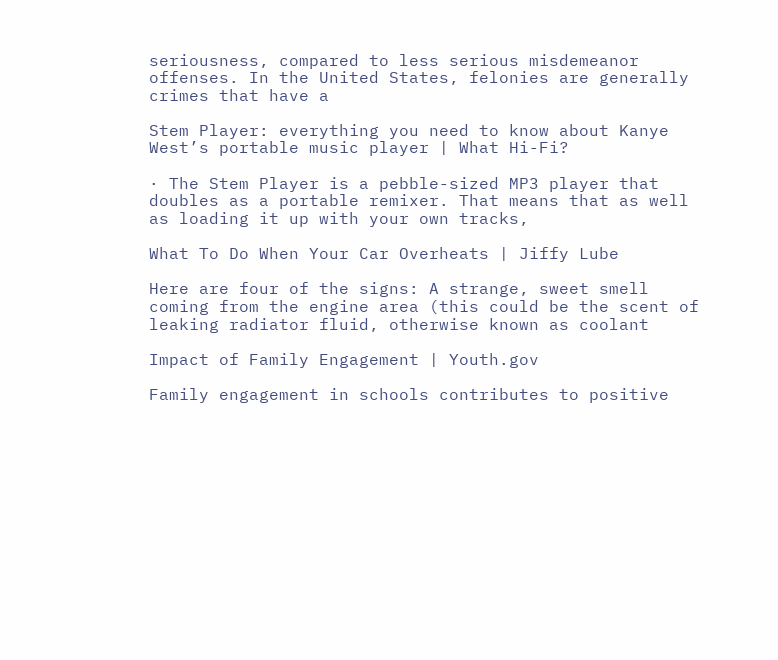seriousness, compared to less serious misdemeanor offenses. In the United States, felonies are generally crimes that have a

Stem Player: everything you need to know about Kanye West’s portable music player | What Hi-Fi?

· The Stem Player is a pebble-sized MP3 player that doubles as a portable remixer. That means that as well as loading it up with your own tracks,

What To Do When Your Car Overheats | Jiffy Lube

Here are four of the signs: A strange, sweet smell coming from the engine area (this could be the scent of leaking radiator fluid, otherwise known as coolant

Impact of Family Engagement | Youth.gov

Family engagement in schools contributes to positive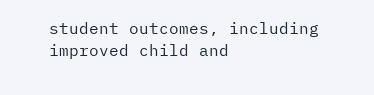student outcomes, including improved child and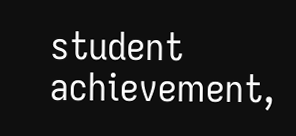student achievement,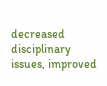decreased disciplinary issues, improved